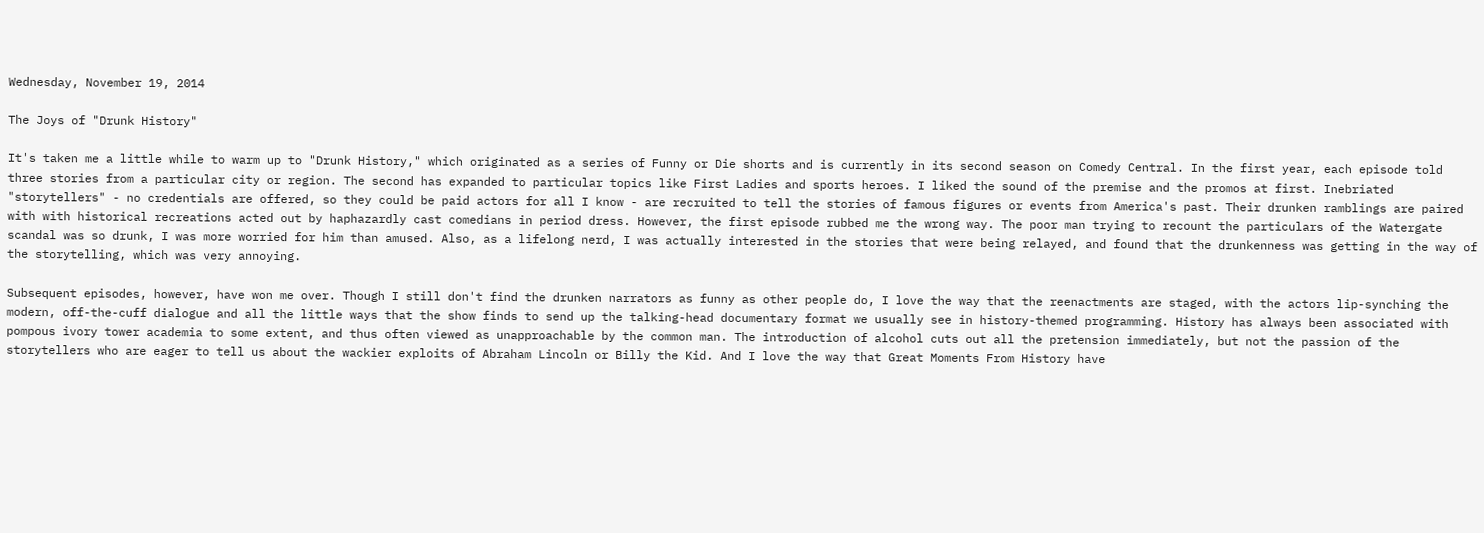Wednesday, November 19, 2014

The Joys of "Drunk History"

It's taken me a little while to warm up to "Drunk History," which originated as a series of Funny or Die shorts and is currently in its second season on Comedy Central. In the first year, each episode told three stories from a particular city or region. The second has expanded to particular topics like First Ladies and sports heroes. I liked the sound of the premise and the promos at first. Inebriated "storytellers" - no credentials are offered, so they could be paid actors for all I know - are recruited to tell the stories of famous figures or events from America's past. Their drunken ramblings are paired with with historical recreations acted out by haphazardly cast comedians in period dress. However, the first episode rubbed me the wrong way. The poor man trying to recount the particulars of the Watergate scandal was so drunk, I was more worried for him than amused. Also, as a lifelong nerd, I was actually interested in the stories that were being relayed, and found that the drunkenness was getting in the way of the storytelling, which was very annoying.

Subsequent episodes, however, have won me over. Though I still don't find the drunken narrators as funny as other people do, I love the way that the reenactments are staged, with the actors lip-synching the modern, off-the-cuff dialogue and all the little ways that the show finds to send up the talking-head documentary format we usually see in history-themed programming. History has always been associated with pompous ivory tower academia to some extent, and thus often viewed as unapproachable by the common man. The introduction of alcohol cuts out all the pretension immediately, but not the passion of the storytellers who are eager to tell us about the wackier exploits of Abraham Lincoln or Billy the Kid. And I love the way that Great Moments From History have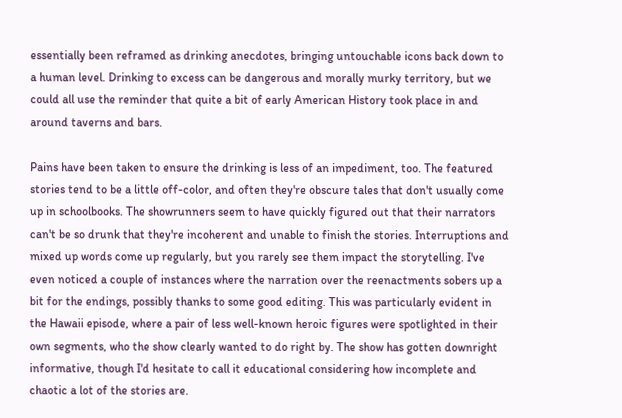essentially been reframed as drinking anecdotes, bringing untouchable icons back down to a human level. Drinking to excess can be dangerous and morally murky territory, but we could all use the reminder that quite a bit of early American History took place in and around taverns and bars.

Pains have been taken to ensure the drinking is less of an impediment, too. The featured stories tend to be a little off-color, and often they're obscure tales that don't usually come up in schoolbooks. The showrunners seem to have quickly figured out that their narrators can't be so drunk that they're incoherent and unable to finish the stories. Interruptions and mixed up words come up regularly, but you rarely see them impact the storytelling. I've even noticed a couple of instances where the narration over the reenactments sobers up a bit for the endings, possibly thanks to some good editing. This was particularly evident in the Hawaii episode, where a pair of less well-known heroic figures were spotlighted in their own segments, who the show clearly wanted to do right by. The show has gotten downright informative, though I'd hesitate to call it educational considering how incomplete and chaotic a lot of the stories are.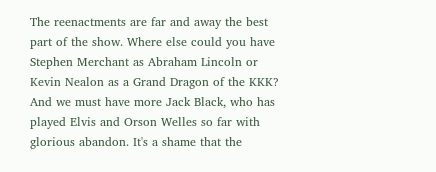The reenactments are far and away the best part of the show. Where else could you have Stephen Merchant as Abraham Lincoln or Kevin Nealon as a Grand Dragon of the KKK? And we must have more Jack Black, who has played Elvis and Orson Welles so far with glorious abandon. It's a shame that the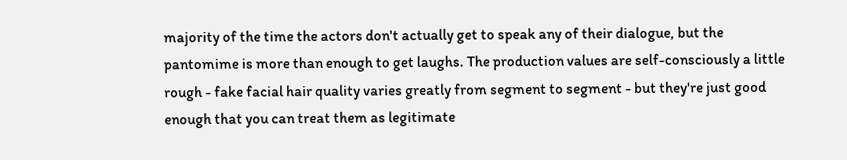majority of the time the actors don't actually get to speak any of their dialogue, but the pantomime is more than enough to get laughs. The production values are self-consciously a little rough - fake facial hair quality varies greatly from segment to segment - but they're just good enough that you can treat them as legitimate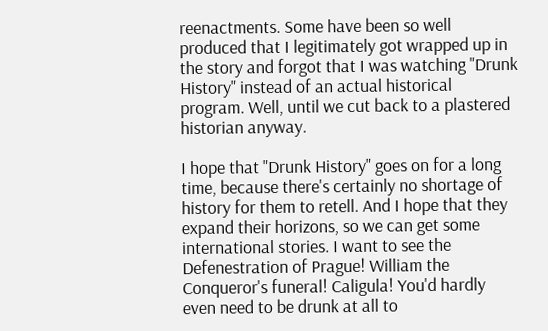reenactments. Some have been so well produced that I legitimately got wrapped up in the story and forgot that I was watching "Drunk History" instead of an actual historical program. Well, until we cut back to a plastered historian anyway.

I hope that "Drunk History" goes on for a long time, because there's certainly no shortage of history for them to retell. And I hope that they expand their horizons, so we can get some international stories. I want to see the Defenestration of Prague! William the Conqueror's funeral! Caligula! You'd hardly even need to be drunk at all to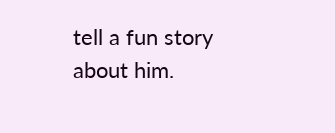tell a fun story about him.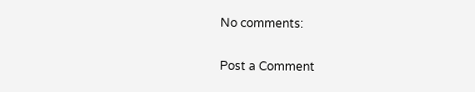No comments:

Post a Comment